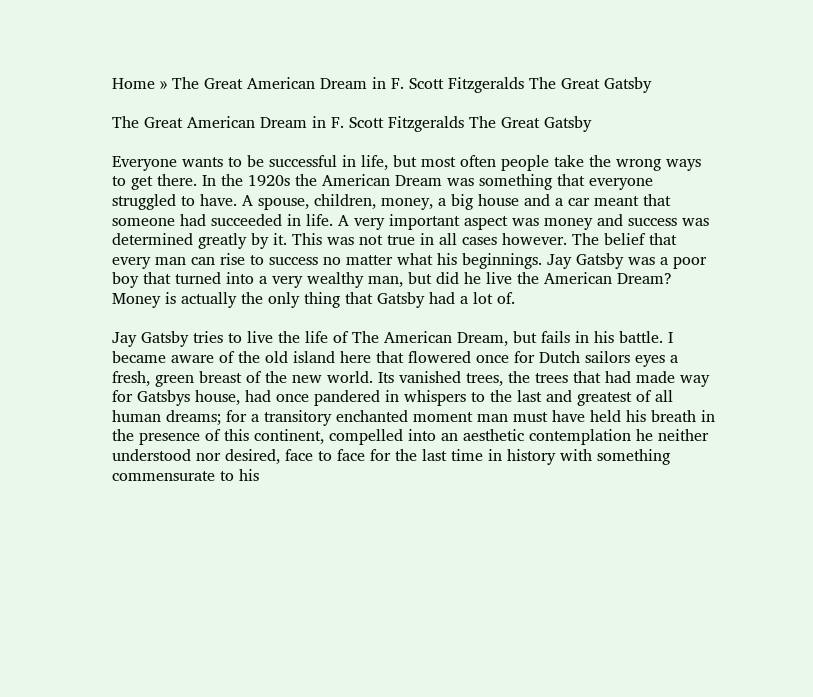Home » The Great American Dream in F. Scott Fitzgeralds The Great Gatsby

The Great American Dream in F. Scott Fitzgeralds The Great Gatsby

Everyone wants to be successful in life, but most often people take the wrong ways to get there. In the 1920s the American Dream was something that everyone struggled to have. A spouse, children, money, a big house and a car meant that someone had succeeded in life. A very important aspect was money and success was determined greatly by it. This was not true in all cases however. The belief that every man can rise to success no matter what his beginnings. Jay Gatsby was a poor boy that turned into a very wealthy man, but did he live the American Dream? Money is actually the only thing that Gatsby had a lot of.

Jay Gatsby tries to live the life of The American Dream, but fails in his battle. I became aware of the old island here that flowered once for Dutch sailors eyes a fresh, green breast of the new world. Its vanished trees, the trees that had made way for Gatsbys house, had once pandered in whispers to the last and greatest of all human dreams; for a transitory enchanted moment man must have held his breath in the presence of this continent, compelled into an aesthetic contemplation he neither understood nor desired, face to face for the last time in history with something commensurate to his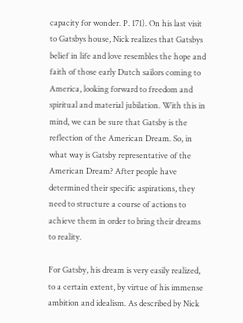capacity for wonder. P. 171). On his last visit to Gatsbys house, Nick realizes that Gatsbys belief in life and love resembles the hope and faith of those early Dutch sailors coming to America, looking forward to freedom and spiritual and material jubilation. With this in mind, we can be sure that Gatsby is the reflection of the American Dream. So, in what way is Gatsby representative of the American Dream? After people have determined their specific aspirations, they need to structure a course of actions to achieve them in order to bring their dreams to reality.

For Gatsby, his dream is very easily realized, to a certain extent, by virtue of his immense ambition and idealism. As described by Nick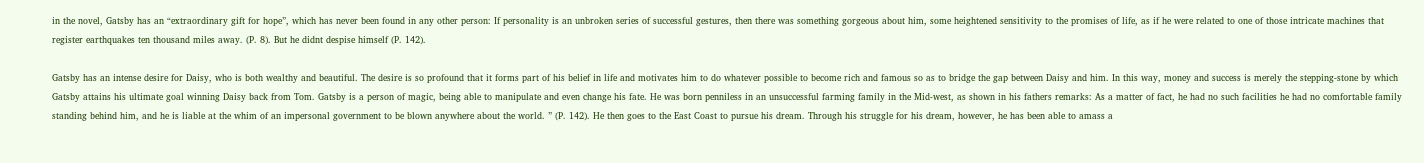in the novel, Gatsby has an “extraordinary gift for hope”, which has never been found in any other person: If personality is an unbroken series of successful gestures, then there was something gorgeous about him, some heightened sensitivity to the promises of life, as if he were related to one of those intricate machines that register earthquakes ten thousand miles away. (P. 8). But he didnt despise himself (P. 142).

Gatsby has an intense desire for Daisy, who is both wealthy and beautiful. The desire is so profound that it forms part of his belief in life and motivates him to do whatever possible to become rich and famous so as to bridge the gap between Daisy and him. In this way, money and success is merely the stepping-stone by which Gatsby attains his ultimate goal winning Daisy back from Tom. Gatsby is a person of magic, being able to manipulate and even change his fate. He was born penniless in an unsuccessful farming family in the Mid-west, as shown in his fathers remarks: As a matter of fact, he had no such facilities he had no comfortable family standing behind him, and he is liable at the whim of an impersonal government to be blown anywhere about the world. ” (P. 142). He then goes to the East Coast to pursue his dream. Through his struggle for his dream, however, he has been able to amass a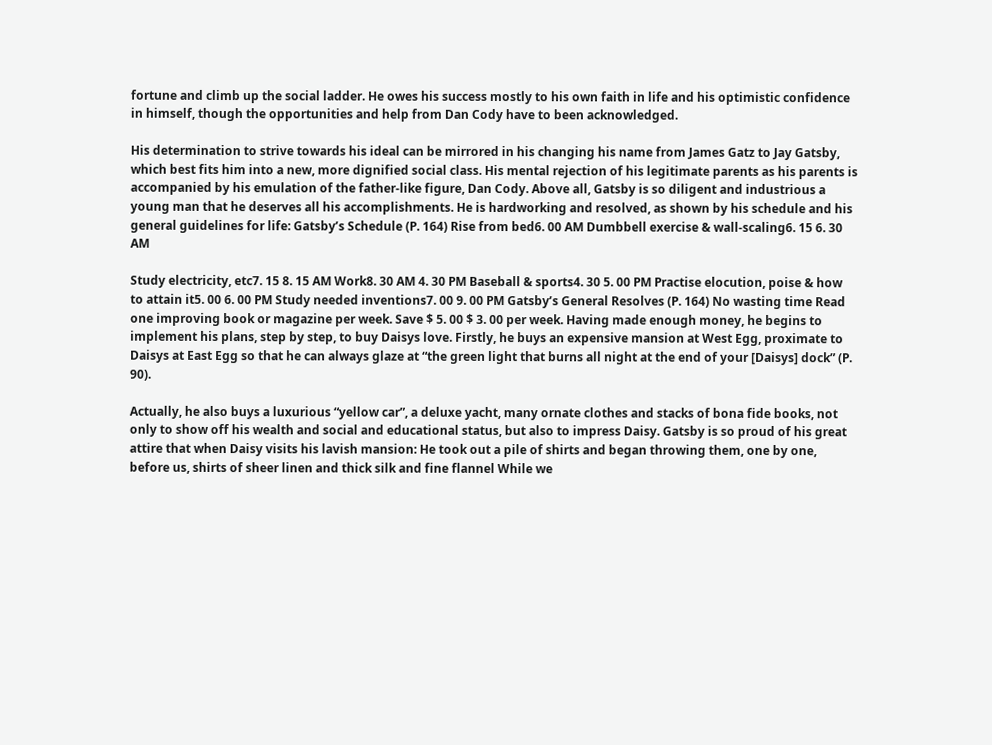fortune and climb up the social ladder. He owes his success mostly to his own faith in life and his optimistic confidence in himself, though the opportunities and help from Dan Cody have to been acknowledged.

His determination to strive towards his ideal can be mirrored in his changing his name from James Gatz to Jay Gatsby, which best fits him into a new, more dignified social class. His mental rejection of his legitimate parents as his parents is accompanied by his emulation of the father-like figure, Dan Cody. Above all, Gatsby is so diligent and industrious a young man that he deserves all his accomplishments. He is hardworking and resolved, as shown by his schedule and his general guidelines for life: Gatsby’s Schedule (P. 164) Rise from bed6. 00 AM Dumbbell exercise & wall-scaling6. 15 6. 30 AM

Study electricity, etc7. 15 8. 15 AM Work8. 30 AM 4. 30 PM Baseball & sports4. 30 5. 00 PM Practise elocution, poise & how to attain it5. 00 6. 00 PM Study needed inventions7. 00 9. 00 PM Gatsby’s General Resolves (P. 164) No wasting time Read one improving book or magazine per week. Save $ 5. 00 $ 3. 00 per week. Having made enough money, he begins to implement his plans, step by step, to buy Daisys love. Firstly, he buys an expensive mansion at West Egg, proximate to Daisys at East Egg so that he can always glaze at “the green light that burns all night at the end of your [Daisys] dock” (P. 90).

Actually, he also buys a luxurious “yellow car”, a deluxe yacht, many ornate clothes and stacks of bona fide books, not only to show off his wealth and social and educational status, but also to impress Daisy. Gatsby is so proud of his great attire that when Daisy visits his lavish mansion: He took out a pile of shirts and began throwing them, one by one, before us, shirts of sheer linen and thick silk and fine flannel While we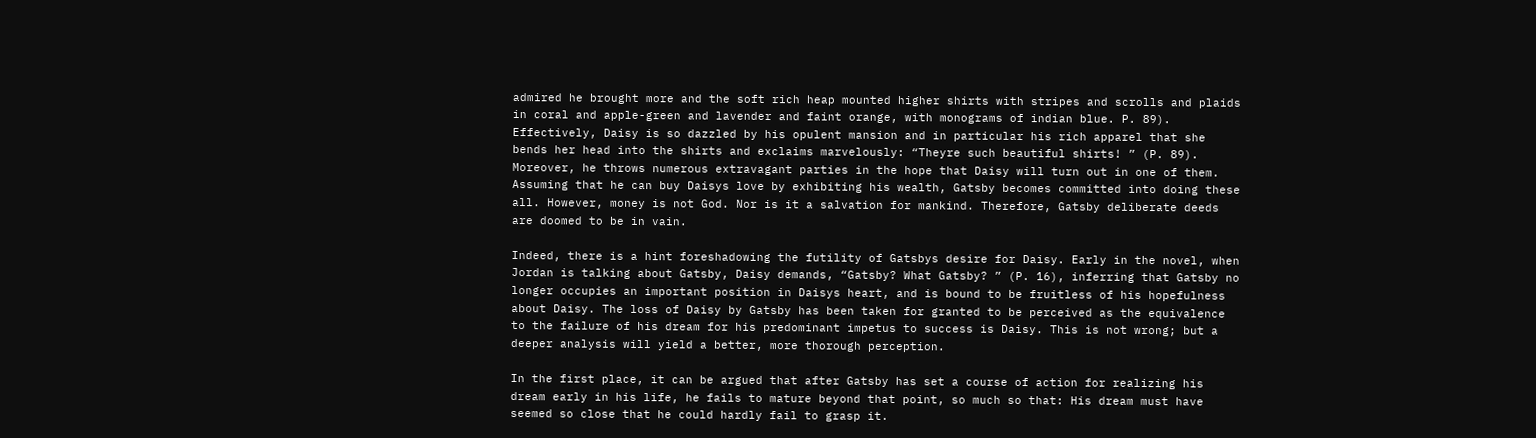admired he brought more and the soft rich heap mounted higher shirts with stripes and scrolls and plaids in coral and apple-green and lavender and faint orange, with monograms of indian blue. P. 89). Effectively, Daisy is so dazzled by his opulent mansion and in particular his rich apparel that she bends her head into the shirts and exclaims marvelously: “Theyre such beautiful shirts! ” (P. 89). Moreover, he throws numerous extravagant parties in the hope that Daisy will turn out in one of them. Assuming that he can buy Daisys love by exhibiting his wealth, Gatsby becomes committed into doing these all. However, money is not God. Nor is it a salvation for mankind. Therefore, Gatsby deliberate deeds are doomed to be in vain.

Indeed, there is a hint foreshadowing the futility of Gatsbys desire for Daisy. Early in the novel, when Jordan is talking about Gatsby, Daisy demands, “Gatsby? What Gatsby? ” (P. 16), inferring that Gatsby no longer occupies an important position in Daisys heart, and is bound to be fruitless of his hopefulness about Daisy. The loss of Daisy by Gatsby has been taken for granted to be perceived as the equivalence to the failure of his dream for his predominant impetus to success is Daisy. This is not wrong; but a deeper analysis will yield a better, more thorough perception.

In the first place, it can be argued that after Gatsby has set a course of action for realizing his dream early in his life, he fails to mature beyond that point, so much so that: His dream must have seemed so close that he could hardly fail to grasp it.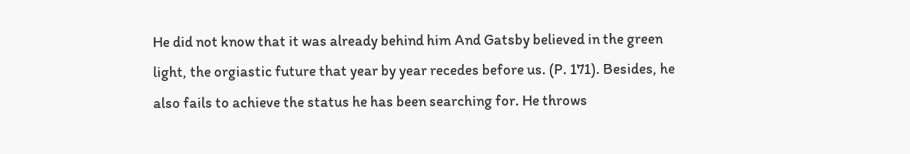He did not know that it was already behind him And Gatsby believed in the green light, the orgiastic future that year by year recedes before us. (P. 171). Besides, he also fails to achieve the status he has been searching for. He throws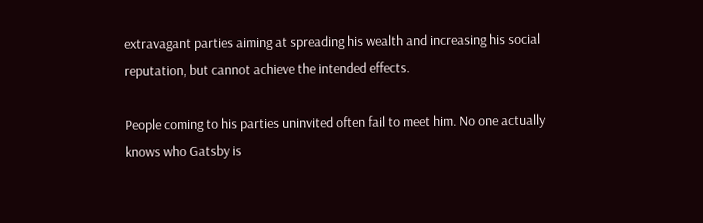extravagant parties aiming at spreading his wealth and increasing his social reputation, but cannot achieve the intended effects.

People coming to his parties uninvited often fail to meet him. No one actually knows who Gatsby is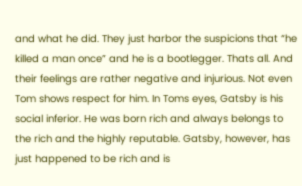and what he did. They just harbor the suspicions that “he killed a man once” and he is a bootlegger. Thats all. And their feelings are rather negative and injurious. Not even Tom shows respect for him. In Toms eyes, Gatsby is his social inferior. He was born rich and always belongs to the rich and the highly reputable. Gatsby, however, has just happened to be rich and is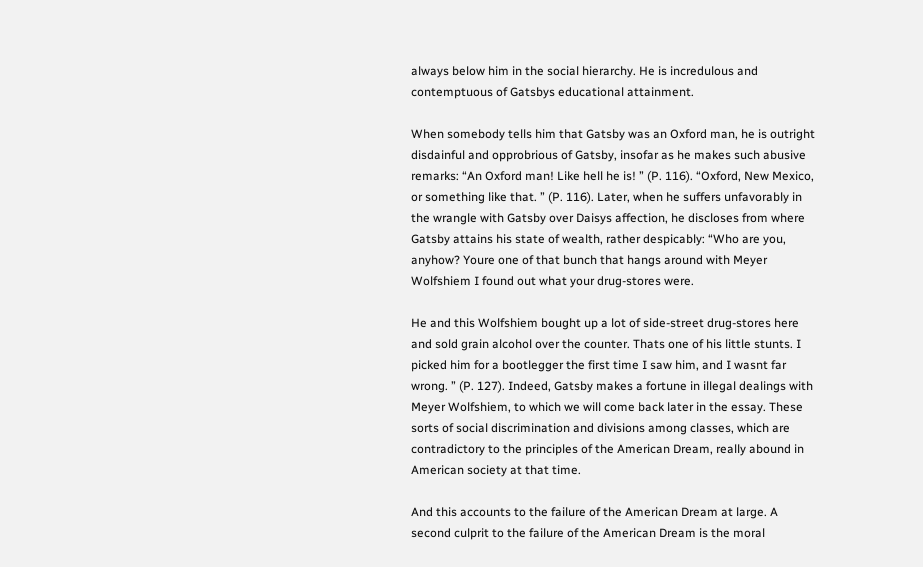always below him in the social hierarchy. He is incredulous and contemptuous of Gatsbys educational attainment.

When somebody tells him that Gatsby was an Oxford man, he is outright disdainful and opprobrious of Gatsby, insofar as he makes such abusive remarks: “An Oxford man! Like hell he is! ” (P. 116). “Oxford, New Mexico, or something like that. ” (P. 116). Later, when he suffers unfavorably in the wrangle with Gatsby over Daisys affection, he discloses from where Gatsby attains his state of wealth, rather despicably: “Who are you, anyhow? Youre one of that bunch that hangs around with Meyer Wolfshiem I found out what your drug-stores were.

He and this Wolfshiem bought up a lot of side-street drug-stores here and sold grain alcohol over the counter. Thats one of his little stunts. I picked him for a bootlegger the first time I saw him, and I wasnt far wrong. ” (P. 127). Indeed, Gatsby makes a fortune in illegal dealings with Meyer Wolfshiem, to which we will come back later in the essay. These sorts of social discrimination and divisions among classes, which are contradictory to the principles of the American Dream, really abound in American society at that time.

And this accounts to the failure of the American Dream at large. A second culprit to the failure of the American Dream is the moral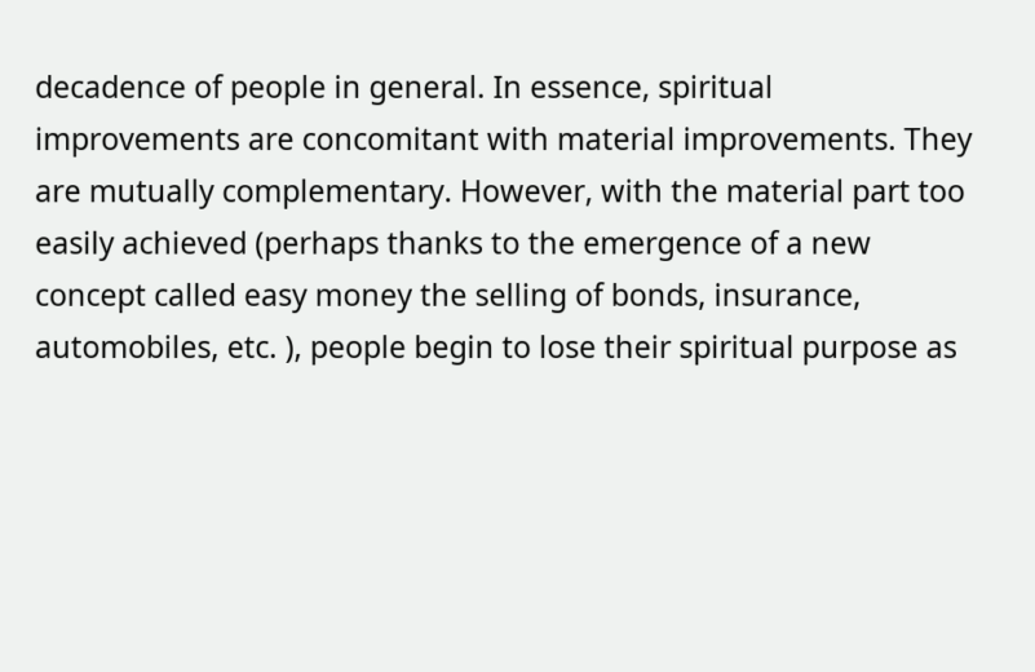decadence of people in general. In essence, spiritual improvements are concomitant with material improvements. They are mutually complementary. However, with the material part too easily achieved (perhaps thanks to the emergence of a new concept called easy money the selling of bonds, insurance, automobiles, etc. ), people begin to lose their spiritual purpose as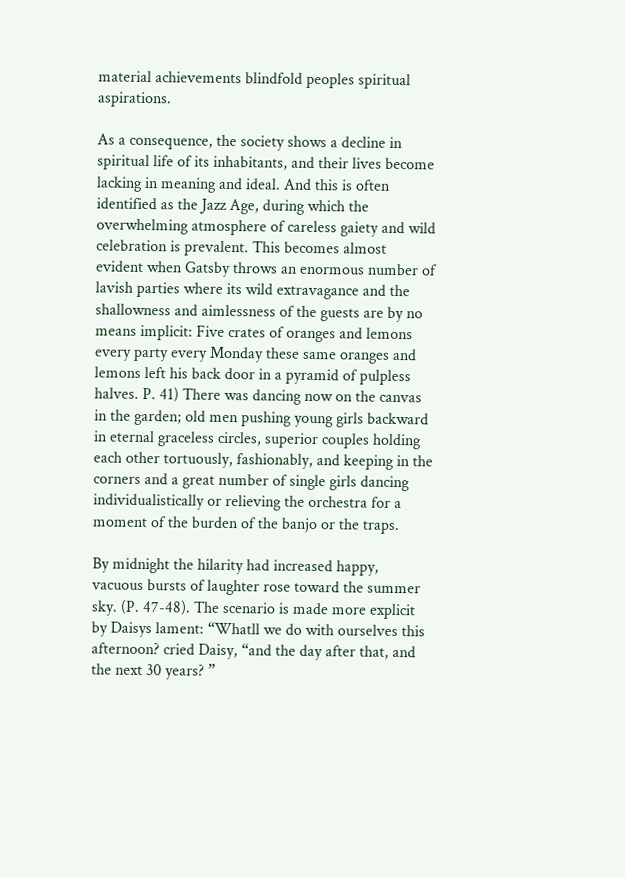material achievements blindfold peoples spiritual aspirations.

As a consequence, the society shows a decline in spiritual life of its inhabitants, and their lives become lacking in meaning and ideal. And this is often identified as the Jazz Age, during which the overwhelming atmosphere of careless gaiety and wild celebration is prevalent. This becomes almost evident when Gatsby throws an enormous number of lavish parties where its wild extravagance and the shallowness and aimlessness of the guests are by no means implicit: Five crates of oranges and lemons every party every Monday these same oranges and lemons left his back door in a pyramid of pulpless halves. P. 41) There was dancing now on the canvas in the garden; old men pushing young girls backward in eternal graceless circles, superior couples holding each other tortuously, fashionably, and keeping in the corners and a great number of single girls dancing individualistically or relieving the orchestra for a moment of the burden of the banjo or the traps.

By midnight the hilarity had increased happy, vacuous bursts of laughter rose toward the summer sky. (P. 47-48). The scenario is made more explicit by Daisys lament: “Whatll we do with ourselves this afternoon? cried Daisy, “and the day after that, and the next 30 years? ”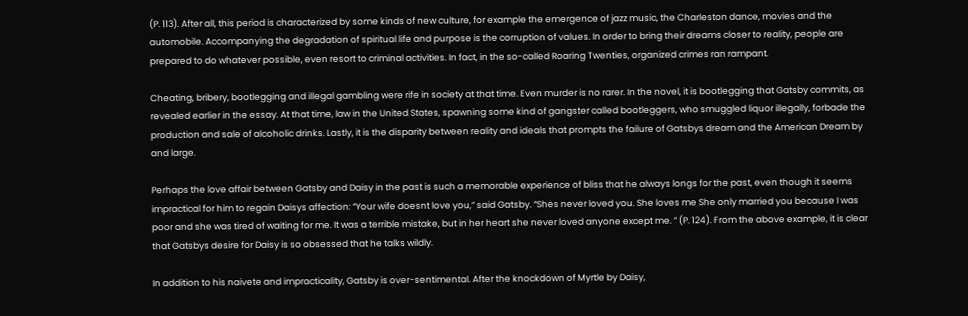(P. 113). After all, this period is characterized by some kinds of new culture, for example the emergence of jazz music, the Charleston dance, movies and the automobile. Accompanying the degradation of spiritual life and purpose is the corruption of values. In order to bring their dreams closer to reality, people are prepared to do whatever possible, even resort to criminal activities. In fact, in the so-called Roaring Twenties, organized crimes ran rampant.

Cheating, bribery, bootlegging and illegal gambling were rife in society at that time. Even murder is no rarer. In the novel, it is bootlegging that Gatsby commits, as revealed earlier in the essay. At that time, law in the United States, spawning some kind of gangster called bootleggers, who smuggled liquor illegally, forbade the production and sale of alcoholic drinks. Lastly, it is the disparity between reality and ideals that prompts the failure of Gatsbys dream and the American Dream by and large.

Perhaps the love affair between Gatsby and Daisy in the past is such a memorable experience of bliss that he always longs for the past, even though it seems impractical for him to regain Daisys affection: “Your wife doesnt love you,” said Gatsby. “Shes never loved you. She loves me She only married you because I was poor and she was tired of waiting for me. It was a terrible mistake, but in her heart she never loved anyone except me. ” (P. 124). From the above example, it is clear that Gatsbys desire for Daisy is so obsessed that he talks wildly.

In addition to his naivete and impracticality, Gatsby is over-sentimental. After the knockdown of Myrtle by Daisy,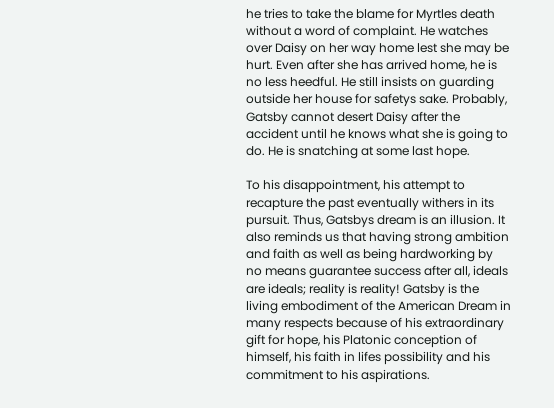he tries to take the blame for Myrtles death without a word of complaint. He watches over Daisy on her way home lest she may be hurt. Even after she has arrived home, he is no less heedful. He still insists on guarding outside her house for safetys sake. Probably, Gatsby cannot desert Daisy after the accident until he knows what she is going to do. He is snatching at some last hope.

To his disappointment, his attempt to recapture the past eventually withers in its pursuit. Thus, Gatsbys dream is an illusion. It also reminds us that having strong ambition and faith as well as being hardworking by no means guarantee success after all, ideals are ideals; reality is reality! Gatsby is the living embodiment of the American Dream in many respects because of his extraordinary gift for hope, his Platonic conception of himself, his faith in lifes possibility and his commitment to his aspirations.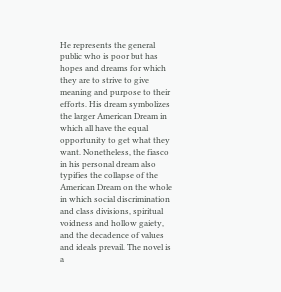He represents the general public who is poor but has hopes and dreams for which they are to strive to give meaning and purpose to their efforts. His dream symbolizes the larger American Dream in which all have the equal opportunity to get what they want. Nonetheless, the fiasco in his personal dream also typifies the collapse of the American Dream on the whole in which social discrimination and class divisions, spiritual voidness and hollow gaiety, and the decadence of values and ideals prevail. The novel is a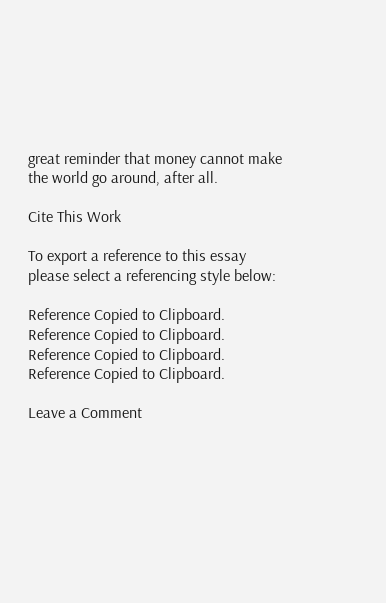great reminder that money cannot make the world go around, after all.

Cite This Work

To export a reference to this essay please select a referencing style below:

Reference Copied to Clipboard.
Reference Copied to Clipboard.
Reference Copied to Clipboard.
Reference Copied to Clipboard.

Leave a Comment